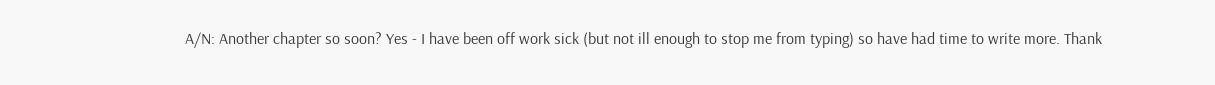A/N: Another chapter so soon? Yes - I have been off work sick (but not ill enough to stop me from typing) so have had time to write more. Thank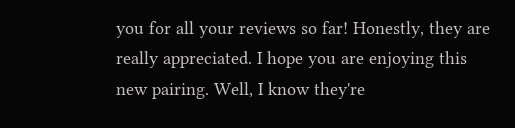you for all your reviews so far! Honestly, they are really appreciated. I hope you are enjoying this new pairing. Well, I know they're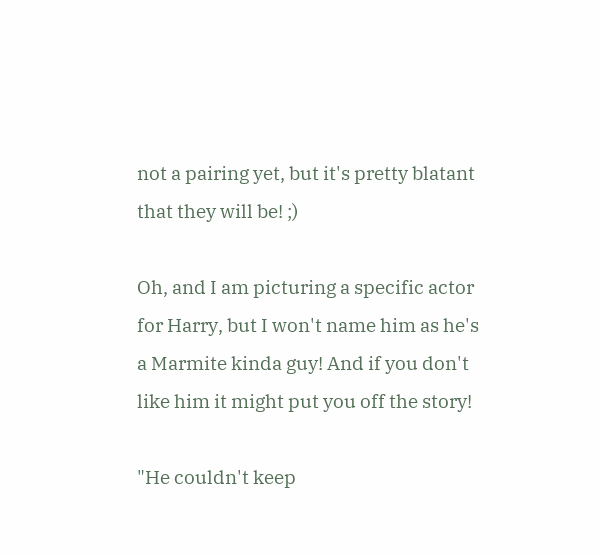not a pairing yet, but it's pretty blatant that they will be! ;)

Oh, and I am picturing a specific actor for Harry, but I won't name him as he's a Marmite kinda guy! And if you don't like him it might put you off the story!

"He couldn't keep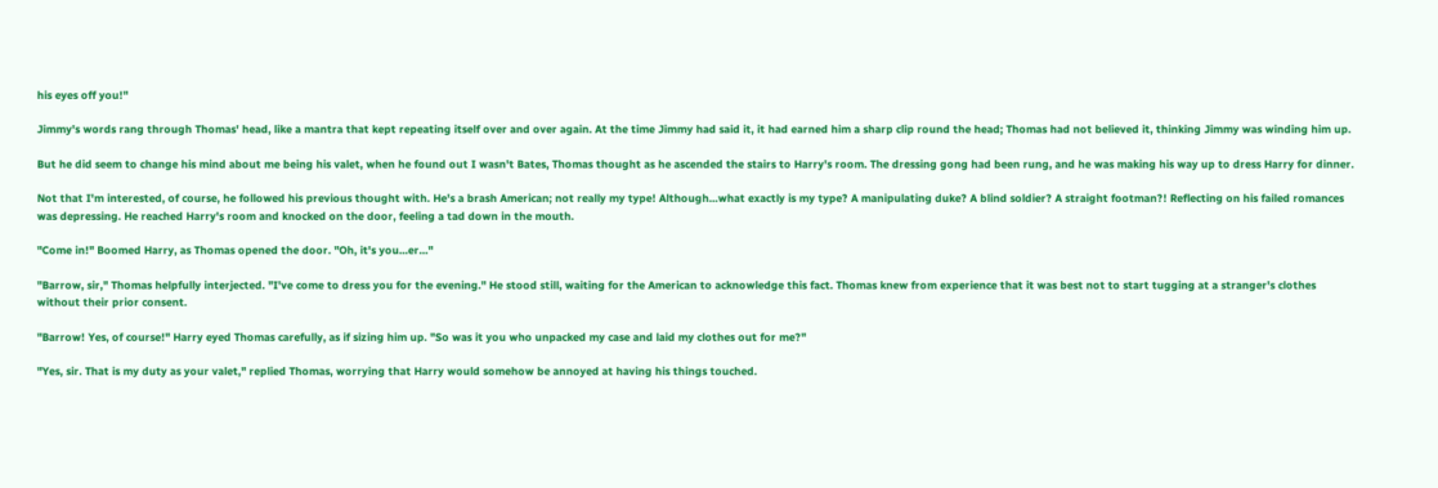his eyes off you!"

Jimmy's words rang through Thomas' head, like a mantra that kept repeating itself over and over again. At the time Jimmy had said it, it had earned him a sharp clip round the head; Thomas had not believed it, thinking Jimmy was winding him up.

But he did seem to change his mind about me being his valet, when he found out I wasn't Bates, Thomas thought as he ascended the stairs to Harry's room. The dressing gong had been rung, and he was making his way up to dress Harry for dinner.

Not that I'm interested, of course, he followed his previous thought with. He's a brash American; not really my type! Although...what exactly is my type? A manipulating duke? A blind soldier? A straight footman?! Reflecting on his failed romances was depressing. He reached Harry's room and knocked on the door, feeling a tad down in the mouth.

"Come in!" Boomed Harry, as Thomas opened the door. "Oh, it's you...er..."

"Barrow, sir," Thomas helpfully interjected. "I've come to dress you for the evening." He stood still, waiting for the American to acknowledge this fact. Thomas knew from experience that it was best not to start tugging at a stranger's clothes without their prior consent.

"Barrow! Yes, of course!" Harry eyed Thomas carefully, as if sizing him up. "So was it you who unpacked my case and laid my clothes out for me?"

"Yes, sir. That is my duty as your valet," replied Thomas, worrying that Harry would somehow be annoyed at having his things touched.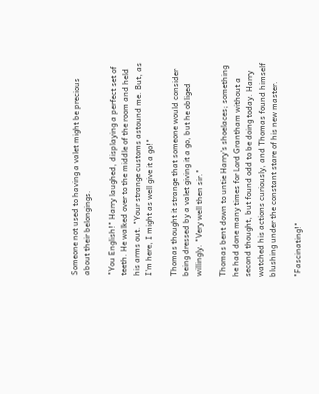Someone not used to having a valet might be precious about their belongings.

"You English!" Harry laughed, displaying a perfect set of teeth. He walked over to the middle of the room and held his arms out. "Your strange customs astound me. But, as I'm here, I might as well give it a go!"

Thomas thought it strange that someone would consider being dressed by a valet giving it a go, but he obliged willingly. "Very well then sir."

Thomas bent down to untie Harry's shoelaces; something he had done many times for Lord Grantham without a second thought, but found odd to be doing today. Harry watched his actions curiously, and Thomas found himself blushing under the constant stare of his new master.

"Fascinating!"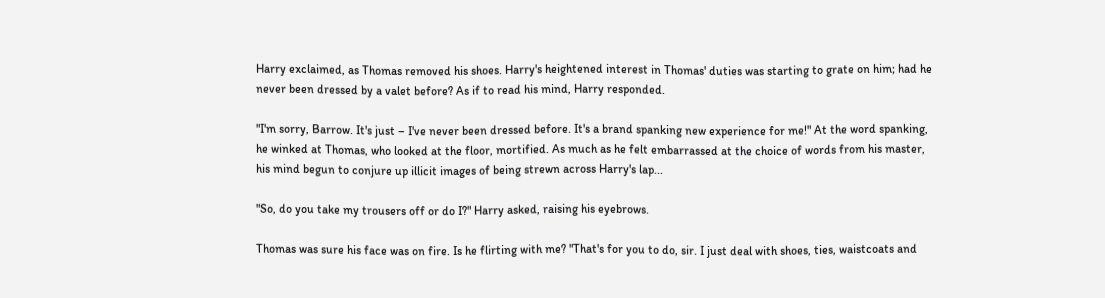Harry exclaimed, as Thomas removed his shoes. Harry's heightened interest in Thomas' duties was starting to grate on him; had he never been dressed by a valet before? As if to read his mind, Harry responded.

"I'm sorry, Barrow. It's just – I've never been dressed before. It's a brand spanking new experience for me!" At the word spanking, he winked at Thomas, who looked at the floor, mortified. As much as he felt embarrassed at the choice of words from his master, his mind begun to conjure up illicit images of being strewn across Harry's lap...

"So, do you take my trousers off or do I?" Harry asked, raising his eyebrows.

Thomas was sure his face was on fire. Is he flirting with me? "That's for you to do, sir. I just deal with shoes, ties, waistcoats and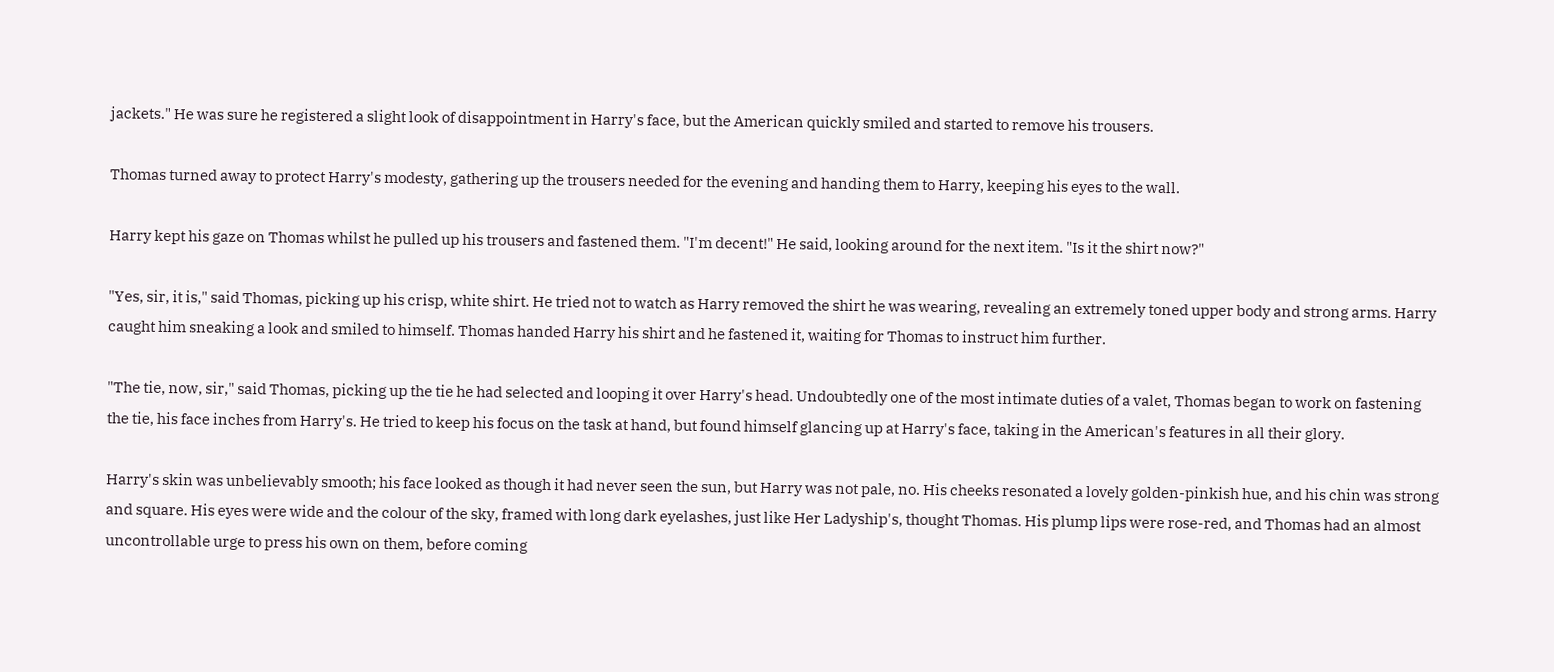jackets." He was sure he registered a slight look of disappointment in Harry's face, but the American quickly smiled and started to remove his trousers.

Thomas turned away to protect Harry's modesty, gathering up the trousers needed for the evening and handing them to Harry, keeping his eyes to the wall.

Harry kept his gaze on Thomas whilst he pulled up his trousers and fastened them. "I'm decent!" He said, looking around for the next item. "Is it the shirt now?"

"Yes, sir, it is," said Thomas, picking up his crisp, white shirt. He tried not to watch as Harry removed the shirt he was wearing, revealing an extremely toned upper body and strong arms. Harry caught him sneaking a look and smiled to himself. Thomas handed Harry his shirt and he fastened it, waiting for Thomas to instruct him further.

"The tie, now, sir," said Thomas, picking up the tie he had selected and looping it over Harry's head. Undoubtedly one of the most intimate duties of a valet, Thomas began to work on fastening the tie, his face inches from Harry's. He tried to keep his focus on the task at hand, but found himself glancing up at Harry's face, taking in the American's features in all their glory.

Harry's skin was unbelievably smooth; his face looked as though it had never seen the sun, but Harry was not pale, no. His cheeks resonated a lovely golden-pinkish hue, and his chin was strong and square. His eyes were wide and the colour of the sky, framed with long dark eyelashes, just like Her Ladyship's, thought Thomas. His plump lips were rose-red, and Thomas had an almost uncontrollable urge to press his own on them, before coming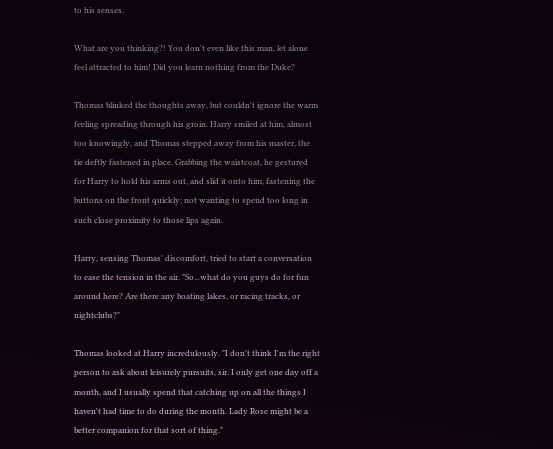to his senses.

What are you thinking?! You don't even like this man, let alone feel attracted to him! Did you learn nothing from the Duke?

Thomas blinked the thoughts away, but couldn't ignore the warm feeling spreading through his groin. Harry smiled at him, almost too knowingly, and Thomas stepped away from his master, the tie deftly fastened in place. Grabbing the waistcoat, he gestured for Harry to hold his arms out, and slid it onto him, fastening the buttons on the front quickly; not wanting to spend too long in such close proximity to those lips again.

Harry, sensing Thomas' discomfort, tried to start a conversation to ease the tension in the air. "So...what do you guys do for fun around here? Are there any boating lakes, or racing tracks, or nightclubs?"

Thomas looked at Harry incredulously. "I don't think I'm the right person to ask about leisurely pursuits, sir. I only get one day off a month, and I usually spend that catching up on all the things I haven't had time to do during the month. Lady Rose might be a better companion for that sort of thing."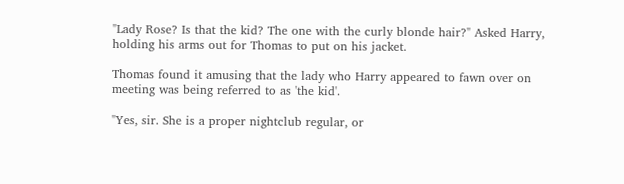"Lady Rose? Is that the kid? The one with the curly blonde hair?" Asked Harry, holding his arms out for Thomas to put on his jacket.

Thomas found it amusing that the lady who Harry appeared to fawn over on meeting was being referred to as 'the kid'.

"Yes, sir. She is a proper nightclub regular, or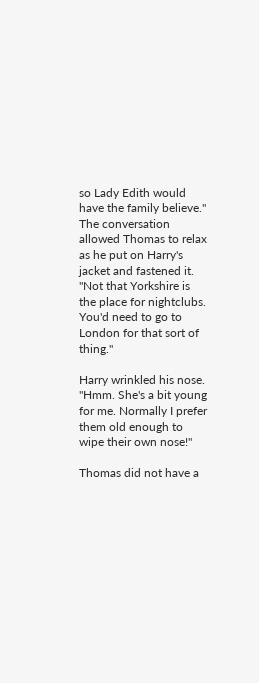so Lady Edith would have the family believe." The conversation allowed Thomas to relax as he put on Harry's jacket and fastened it. "Not that Yorkshire is the place for nightclubs. You'd need to go to London for that sort of thing."

Harry wrinkled his nose. "Hmm. She's a bit young for me. Normally I prefer them old enough to wipe their own nose!"

Thomas did not have a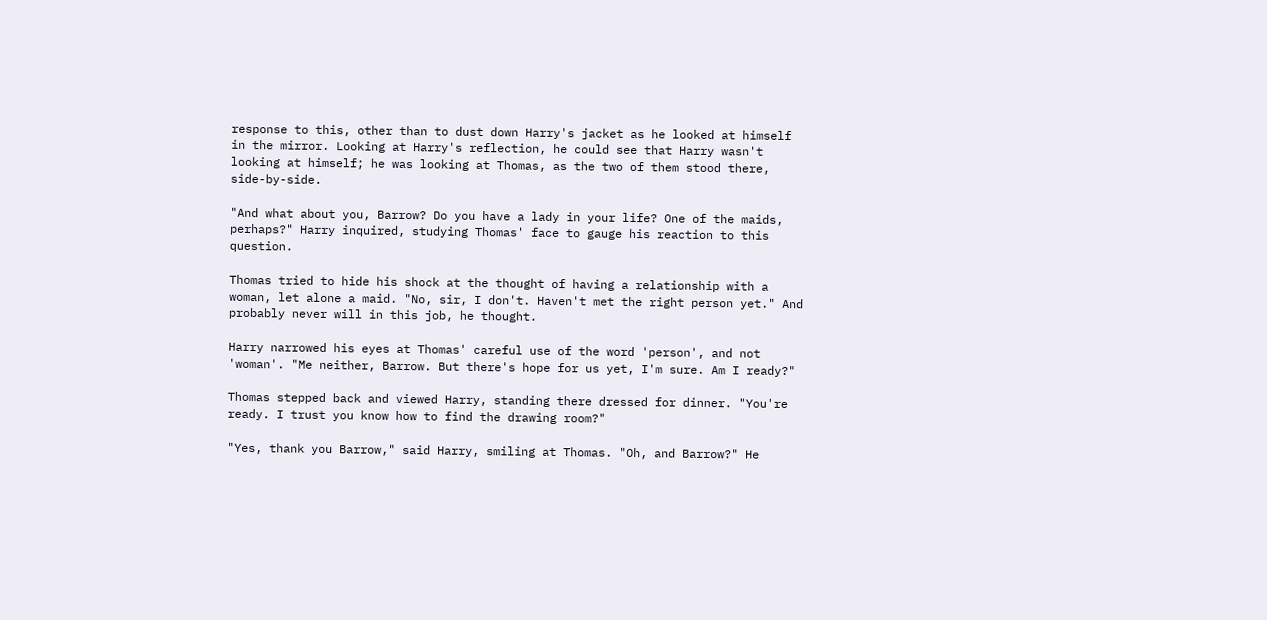response to this, other than to dust down Harry's jacket as he looked at himself in the mirror. Looking at Harry's reflection, he could see that Harry wasn't looking at himself; he was looking at Thomas, as the two of them stood there, side-by-side.

"And what about you, Barrow? Do you have a lady in your life? One of the maids, perhaps?" Harry inquired, studying Thomas' face to gauge his reaction to this question.

Thomas tried to hide his shock at the thought of having a relationship with a woman, let alone a maid. "No, sir, I don't. Haven't met the right person yet." And probably never will in this job, he thought.

Harry narrowed his eyes at Thomas' careful use of the word 'person', and not 'woman'. "Me neither, Barrow. But there's hope for us yet, I'm sure. Am I ready?"

Thomas stepped back and viewed Harry, standing there dressed for dinner. "You're ready. I trust you know how to find the drawing room?"

"Yes, thank you Barrow," said Harry, smiling at Thomas. "Oh, and Barrow?" He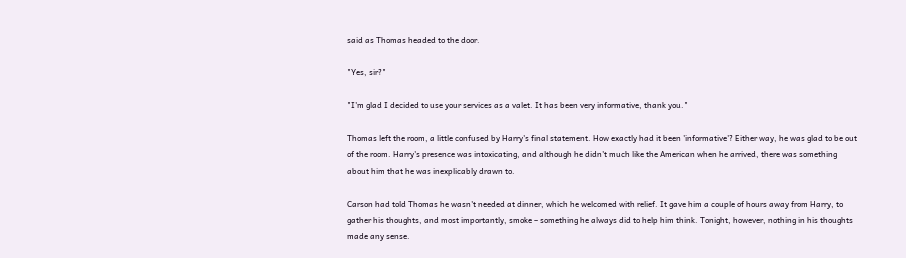said as Thomas headed to the door.

"Yes, sir?"

"I'm glad I decided to use your services as a valet. It has been very informative, thank you."

Thomas left the room, a little confused by Harry's final statement. How exactly had it been 'informative'? Either way, he was glad to be out of the room. Harry's presence was intoxicating, and although he didn't much like the American when he arrived, there was something about him that he was inexplicably drawn to.

Carson had told Thomas he wasn't needed at dinner, which he welcomed with relief. It gave him a couple of hours away from Harry, to gather his thoughts, and most importantly, smoke – something he always did to help him think. Tonight, however, nothing in his thoughts made any sense.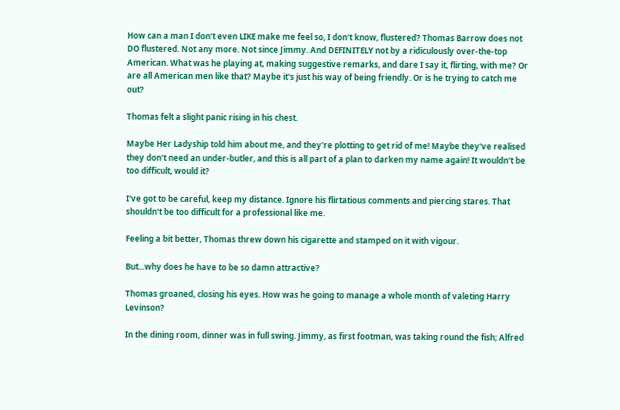How can a man I don't even LIKE make me feel so, I don't know, flustered? Thomas Barrow does not DO flustered. Not any more. Not since Jimmy. And DEFINITELY not by a ridiculously over-the-top American. What was he playing at, making suggestive remarks, and dare I say it, flirting, with me? Or are all American men like that? Maybe it's just his way of being friendly. Or is he trying to catch me out?

Thomas felt a slight panic rising in his chest.

Maybe Her Ladyship told him about me, and they're plotting to get rid of me! Maybe they've realised they don't need an under-butler, and this is all part of a plan to darken my name again! It wouldn't be too difficult, would it?

I've got to be careful, keep my distance. Ignore his flirtatious comments and piercing stares. That shouldn't be too difficult for a professional like me.

Feeling a bit better, Thomas threw down his cigarette and stamped on it with vigour.

But...why does he have to be so damn attractive?

Thomas groaned, closing his eyes. How was he going to manage a whole month of valeting Harry Levinson?

In the dining room, dinner was in full swing. Jimmy, as first footman, was taking round the fish; Alfred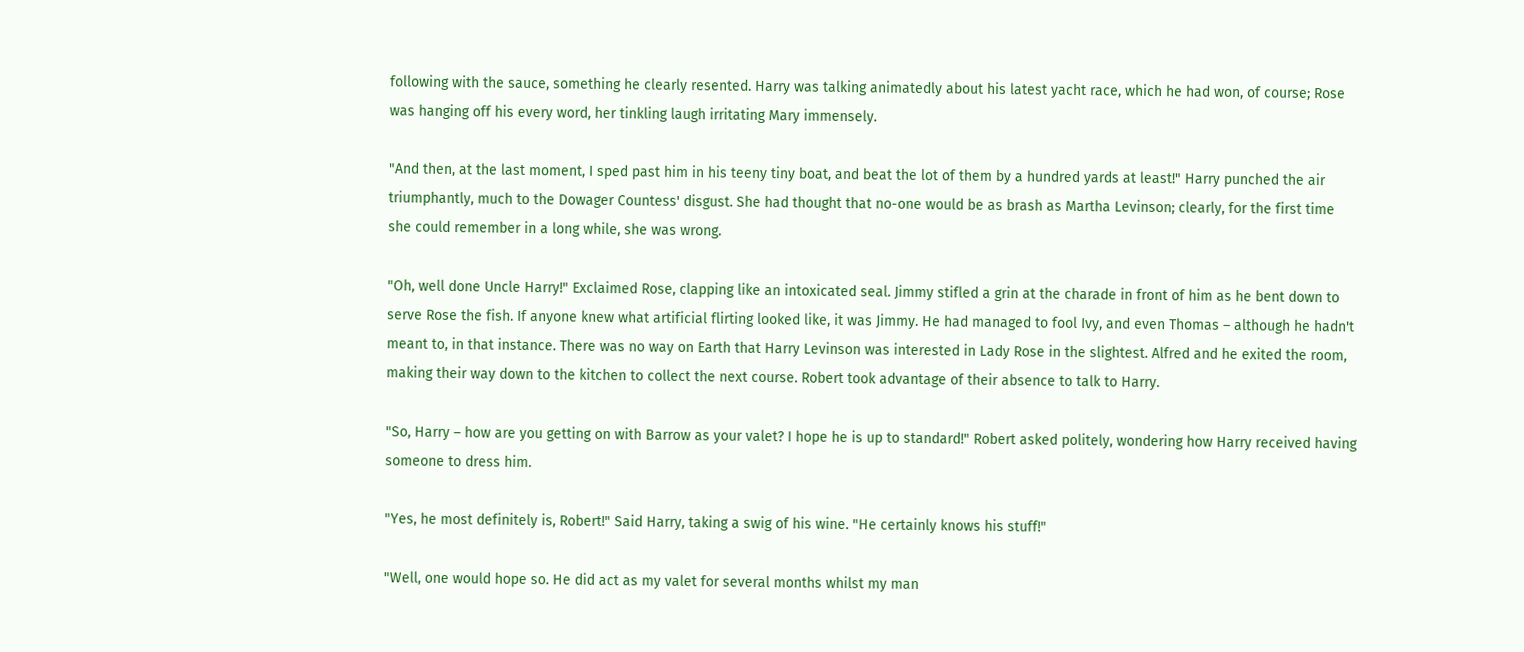following with the sauce, something he clearly resented. Harry was talking animatedly about his latest yacht race, which he had won, of course; Rose was hanging off his every word, her tinkling laugh irritating Mary immensely.

"And then, at the last moment, I sped past him in his teeny tiny boat, and beat the lot of them by a hundred yards at least!" Harry punched the air triumphantly, much to the Dowager Countess' disgust. She had thought that no-one would be as brash as Martha Levinson; clearly, for the first time she could remember in a long while, she was wrong.

"Oh, well done Uncle Harry!" Exclaimed Rose, clapping like an intoxicated seal. Jimmy stifled a grin at the charade in front of him as he bent down to serve Rose the fish. If anyone knew what artificial flirting looked like, it was Jimmy. He had managed to fool Ivy, and even Thomas – although he hadn't meant to, in that instance. There was no way on Earth that Harry Levinson was interested in Lady Rose in the slightest. Alfred and he exited the room, making their way down to the kitchen to collect the next course. Robert took advantage of their absence to talk to Harry.

"So, Harry – how are you getting on with Barrow as your valet? I hope he is up to standard!" Robert asked politely, wondering how Harry received having someone to dress him.

"Yes, he most definitely is, Robert!" Said Harry, taking a swig of his wine. "He certainly knows his stuff!"

"Well, one would hope so. He did act as my valet for several months whilst my man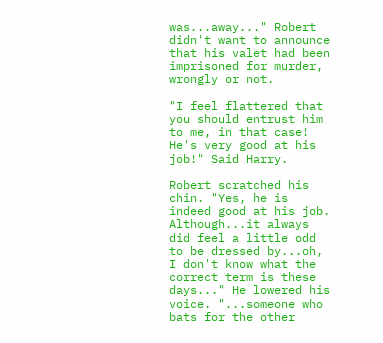was...away..." Robert didn't want to announce that his valet had been imprisoned for murder, wrongly or not.

"I feel flattered that you should entrust him to me, in that case! He's very good at his job!" Said Harry.

Robert scratched his chin. "Yes, he is indeed good at his job. Although...it always did feel a little odd to be dressed by...oh, I don't know what the correct term is these days..." He lowered his voice. "...someone who bats for the other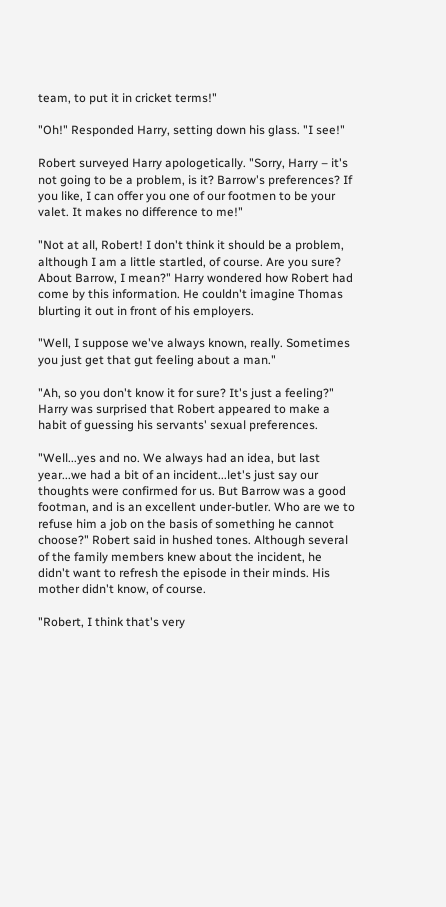team, to put it in cricket terms!"

"Oh!" Responded Harry, setting down his glass. "I see!"

Robert surveyed Harry apologetically. "Sorry, Harry – it's not going to be a problem, is it? Barrow's preferences? If you like, I can offer you one of our footmen to be your valet. It makes no difference to me!"

"Not at all, Robert! I don't think it should be a problem, although I am a little startled, of course. Are you sure? About Barrow, I mean?" Harry wondered how Robert had come by this information. He couldn't imagine Thomas blurting it out in front of his employers.

"Well, I suppose we've always known, really. Sometimes you just get that gut feeling about a man."

"Ah, so you don't know it for sure? It's just a feeling?" Harry was surprised that Robert appeared to make a habit of guessing his servants' sexual preferences.

"Well...yes and no. We always had an idea, but last year...we had a bit of an incident...let's just say our thoughts were confirmed for us. But Barrow was a good footman, and is an excellent under-butler. Who are we to refuse him a job on the basis of something he cannot choose?" Robert said in hushed tones. Although several of the family members knew about the incident, he didn't want to refresh the episode in their minds. His mother didn't know, of course.

"Robert, I think that's very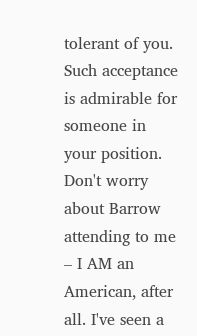tolerant of you. Such acceptance is admirable for someone in your position. Don't worry about Barrow attending to me – I AM an American, after all. I've seen a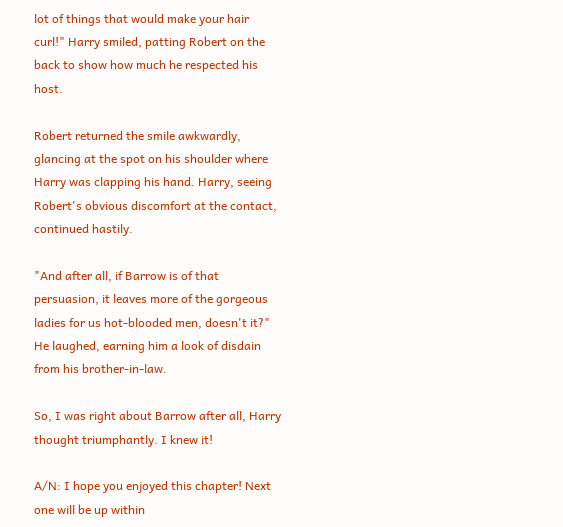lot of things that would make your hair curl!" Harry smiled, patting Robert on the back to show how much he respected his host.

Robert returned the smile awkwardly, glancing at the spot on his shoulder where Harry was clapping his hand. Harry, seeing Robert's obvious discomfort at the contact, continued hastily.

"And after all, if Barrow is of that persuasion, it leaves more of the gorgeous ladies for us hot-blooded men, doesn't it?" He laughed, earning him a look of disdain from his brother-in-law.

So, I was right about Barrow after all, Harry thought triumphantly. I knew it!

A/N: I hope you enjoyed this chapter! Next one will be up within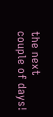the next couple of days!